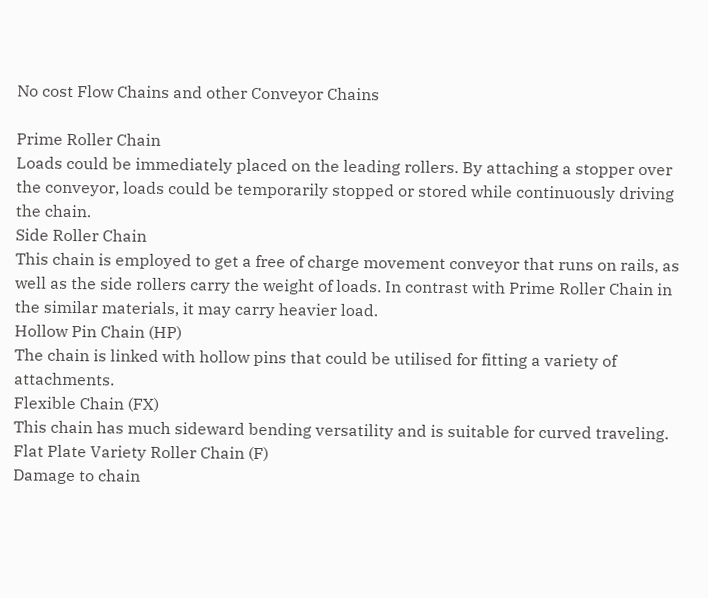No cost Flow Chains and other Conveyor Chains

Prime Roller Chain
Loads could be immediately placed on the leading rollers. By attaching a stopper over the conveyor, loads could be temporarily stopped or stored while continuously driving the chain.
Side Roller Chain
This chain is employed to get a free of charge movement conveyor that runs on rails, as well as the side rollers carry the weight of loads. In contrast with Prime Roller Chain in the similar materials, it may carry heavier load.
Hollow Pin Chain (HP)
The chain is linked with hollow pins that could be utilised for fitting a variety of attachments.
Flexible Chain (FX)
This chain has much sideward bending versatility and is suitable for curved traveling.
Flat Plate Variety Roller Chain (F)
Damage to chain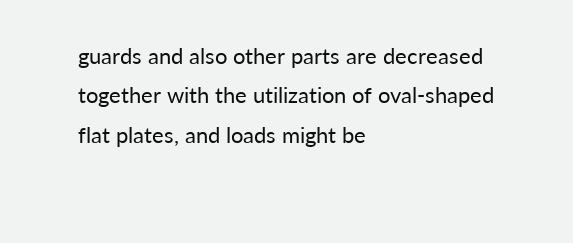guards and also other parts are decreased together with the utilization of oval-shaped flat plates, and loads might be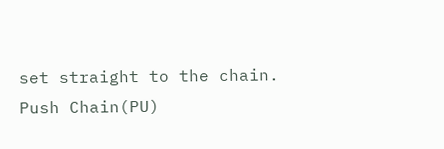set straight to the chain.
Push Chain(PU)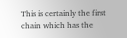This is certainly the first chain which has the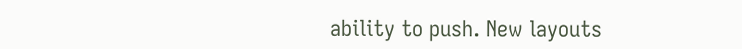ability to push. New layouts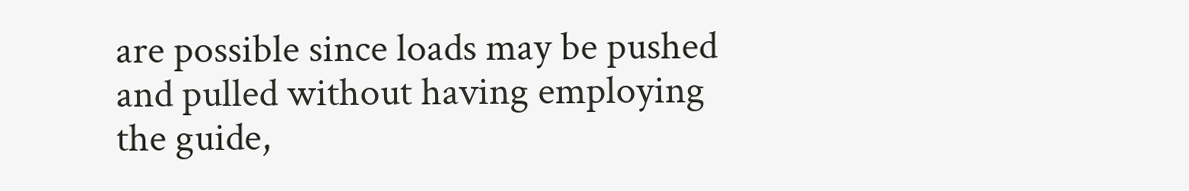are possible since loads may be pushed and pulled without having employing the guide,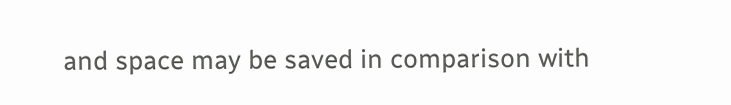and space may be saved in comparison with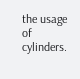the usage of cylinders.